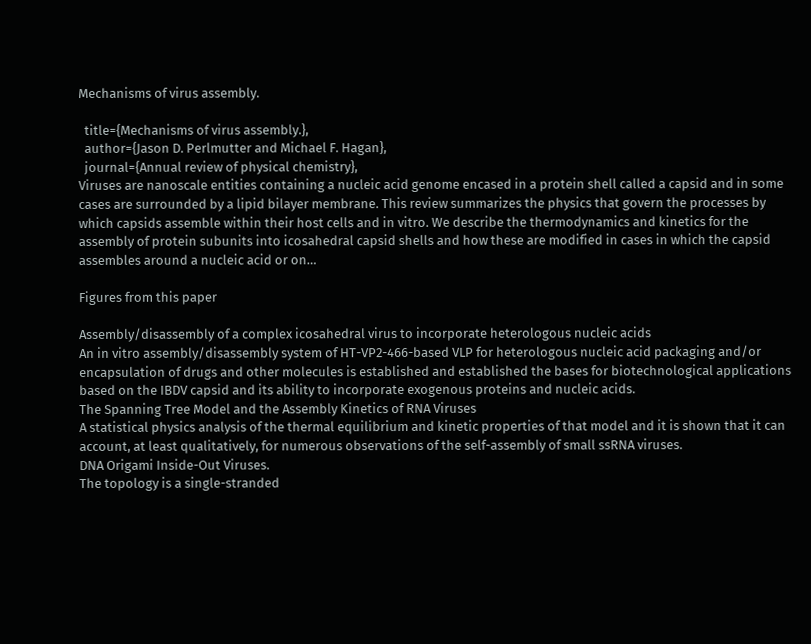Mechanisms of virus assembly.

  title={Mechanisms of virus assembly.},
  author={Jason D. Perlmutter and Michael F. Hagan},
  journal={Annual review of physical chemistry},
Viruses are nanoscale entities containing a nucleic acid genome encased in a protein shell called a capsid and in some cases are surrounded by a lipid bilayer membrane. This review summarizes the physics that govern the processes by which capsids assemble within their host cells and in vitro. We describe the thermodynamics and kinetics for the assembly of protein subunits into icosahedral capsid shells and how these are modified in cases in which the capsid assembles around a nucleic acid or on…

Figures from this paper

Assembly/disassembly of a complex icosahedral virus to incorporate heterologous nucleic acids
An in vitro assembly/disassembly system of HT-VP2-466-based VLP for heterologous nucleic acid packaging and/or encapsulation of drugs and other molecules is established and established the bases for biotechnological applications based on the IBDV capsid and its ability to incorporate exogenous proteins and nucleic acids.
The Spanning Tree Model and the Assembly Kinetics of RNA Viruses
A statistical physics analysis of the thermal equilibrium and kinetic properties of that model and it is shown that it can account, at least qualitatively, for numerous observations of the self-assembly of small ssRNA viruses.
DNA Origami Inside-Out Viruses.
The topology is a single-stranded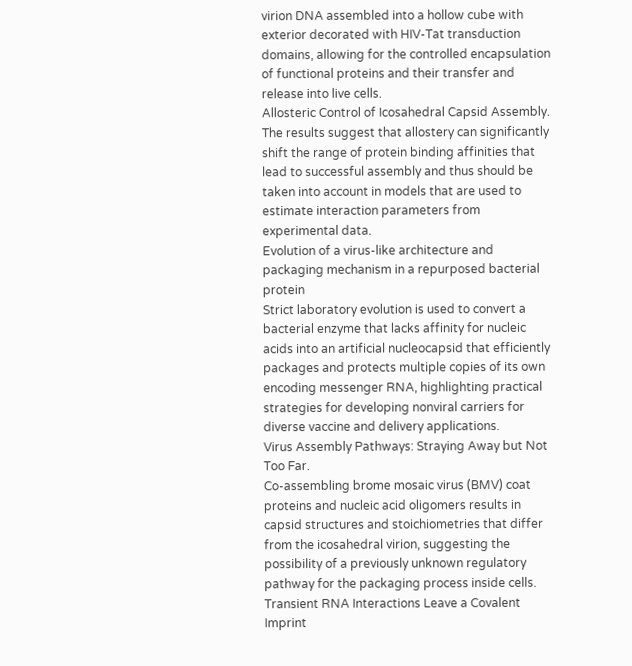virion DNA assembled into a hollow cube with exterior decorated with HIV-Tat transduction domains, allowing for the controlled encapsulation of functional proteins and their transfer and release into live cells.
Allosteric Control of Icosahedral Capsid Assembly.
The results suggest that allostery can significantly shift the range of protein binding affinities that lead to successful assembly and thus should be taken into account in models that are used to estimate interaction parameters from experimental data.
Evolution of a virus-like architecture and packaging mechanism in a repurposed bacterial protein
Strict laboratory evolution is used to convert a bacterial enzyme that lacks affinity for nucleic acids into an artificial nucleocapsid that efficiently packages and protects multiple copies of its own encoding messenger RNA, highlighting practical strategies for developing nonviral carriers for diverse vaccine and delivery applications.
Virus Assembly Pathways: Straying Away but Not Too Far.
Co-assembling brome mosaic virus (BMV) coat proteins and nucleic acid oligomers results in capsid structures and stoichiometries that differ from the icosahedral virion, suggesting the possibility of a previously unknown regulatory pathway for the packaging process inside cells.
Transient RNA Interactions Leave a Covalent Imprint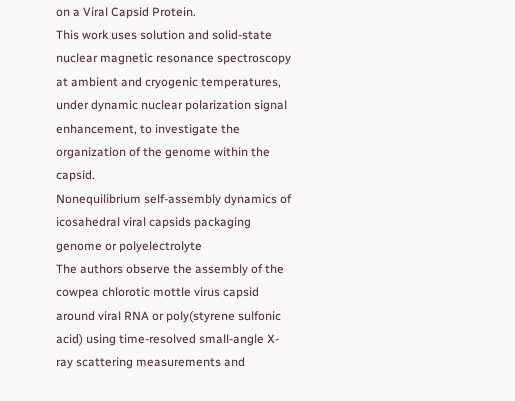on a Viral Capsid Protein.
This work uses solution and solid-state nuclear magnetic resonance spectroscopy at ambient and cryogenic temperatures, under dynamic nuclear polarization signal enhancement, to investigate the organization of the genome within the capsid.
Nonequilibrium self-assembly dynamics of icosahedral viral capsids packaging genome or polyelectrolyte
The authors observe the assembly of the cowpea chlorotic mottle virus capsid around viral RNA or poly(styrene sulfonic acid) using time-resolved small-angle X-ray scattering measurements and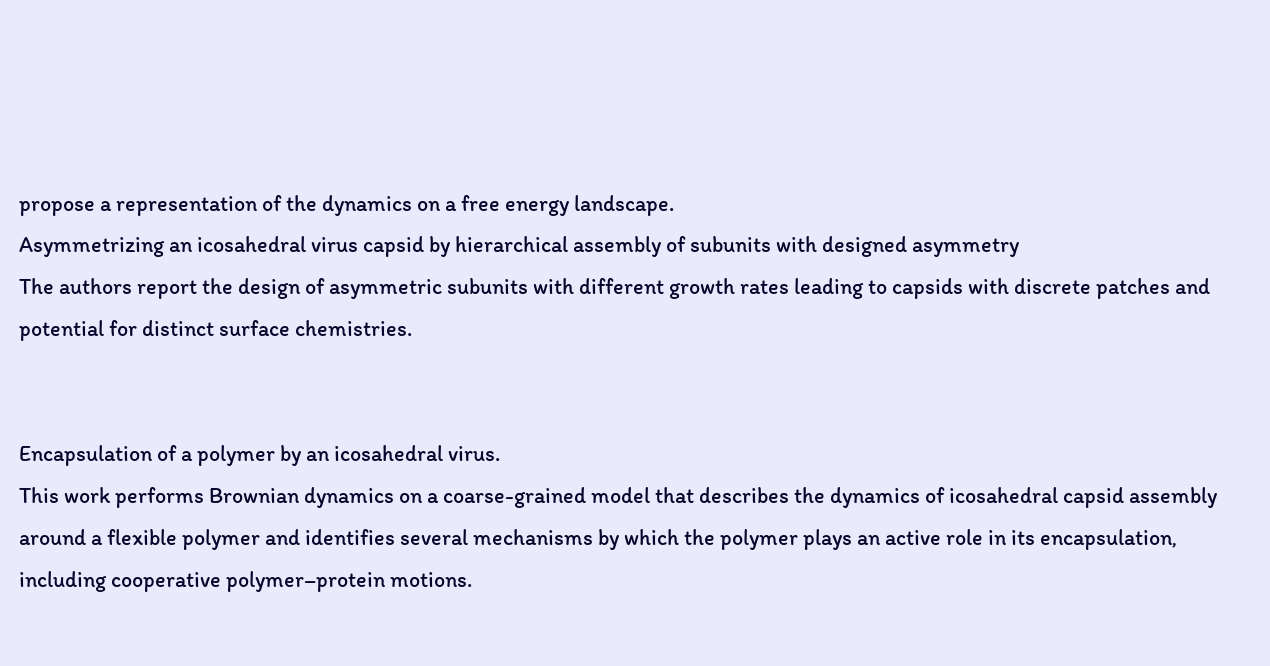propose a representation of the dynamics on a free energy landscape.
Asymmetrizing an icosahedral virus capsid by hierarchical assembly of subunits with designed asymmetry
The authors report the design of asymmetric subunits with different growth rates leading to capsids with discrete patches and potential for distinct surface chemistries.


Encapsulation of a polymer by an icosahedral virus.
This work performs Brownian dynamics on a coarse-grained model that describes the dynamics of icosahedral capsid assembly around a flexible polymer and identifies several mechanisms by which the polymer plays an active role in its encapsulation, including cooperative polymer–protein motions.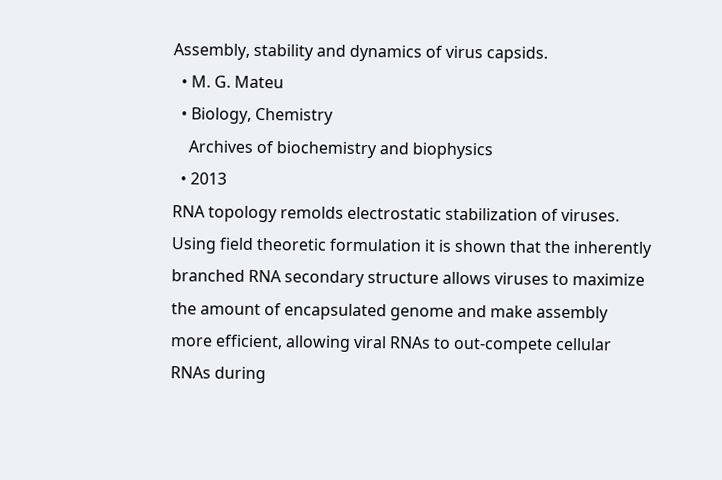Assembly, stability and dynamics of virus capsids.
  • M. G. Mateu
  • Biology, Chemistry
    Archives of biochemistry and biophysics
  • 2013
RNA topology remolds electrostatic stabilization of viruses.
Using field theoretic formulation it is shown that the inherently branched RNA secondary structure allows viruses to maximize the amount of encapsulated genome and make assembly more efficient, allowing viral RNAs to out-compete cellular RNAs during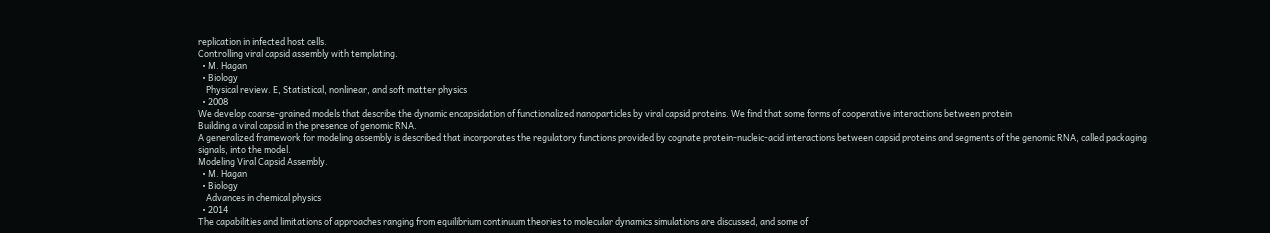replication in infected host cells.
Controlling viral capsid assembly with templating.
  • M. Hagan
  • Biology
    Physical review. E, Statistical, nonlinear, and soft matter physics
  • 2008
We develop coarse-grained models that describe the dynamic encapsidation of functionalized nanoparticles by viral capsid proteins. We find that some forms of cooperative interactions between protein
Building a viral capsid in the presence of genomic RNA.
A generalized framework for modeling assembly is described that incorporates the regulatory functions provided by cognate protein-nucleic-acid interactions between capsid proteins and segments of the genomic RNA, called packaging signals, into the model.
Modeling Viral Capsid Assembly.
  • M. Hagan
  • Biology
    Advances in chemical physics
  • 2014
The capabilities and limitations of approaches ranging from equilibrium continuum theories to molecular dynamics simulations are discussed, and some of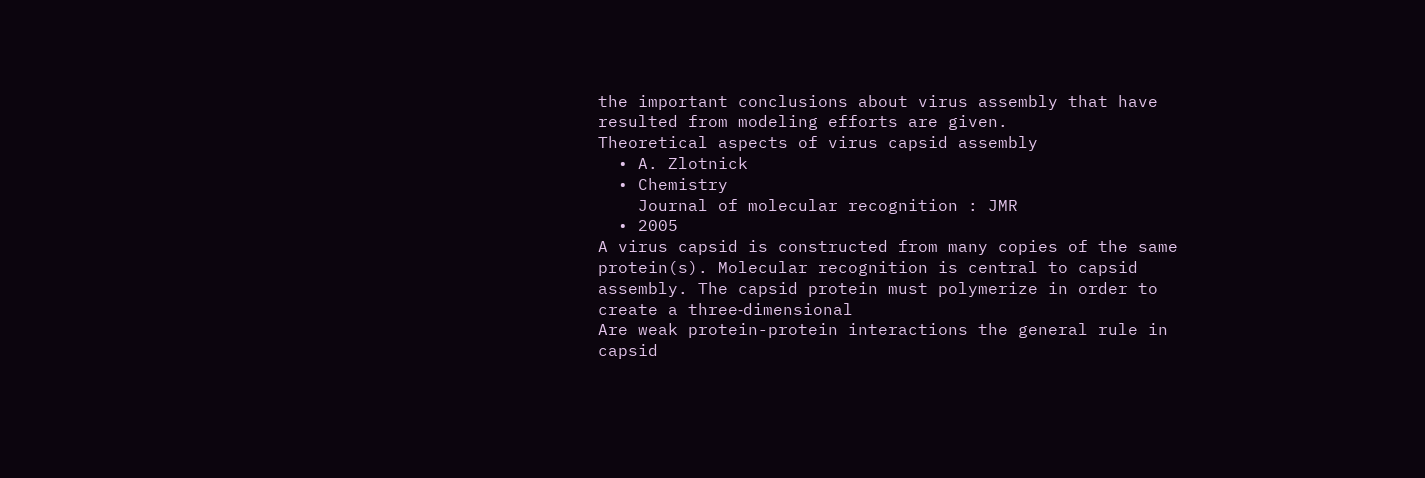the important conclusions about virus assembly that have resulted from modeling efforts are given.
Theoretical aspects of virus capsid assembly
  • A. Zlotnick
  • Chemistry
    Journal of molecular recognition : JMR
  • 2005
A virus capsid is constructed from many copies of the same protein(s). Molecular recognition is central to capsid assembly. The capsid protein must polymerize in order to create a three‐dimensional
Are weak protein-protein interactions the general rule in capsid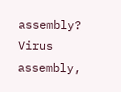assembly?
Virus assembly,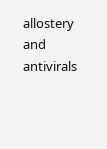allostery and antivirals